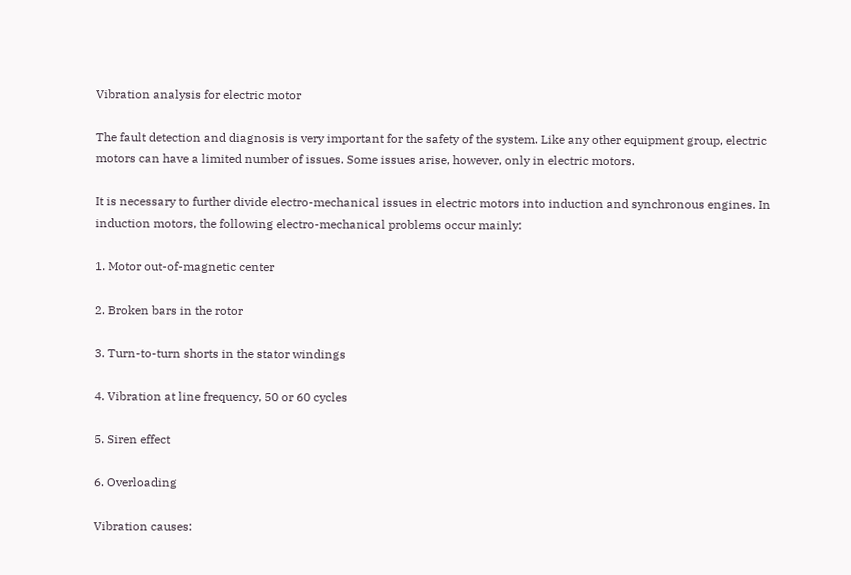Vibration analysis for electric motor

The fault detection and diagnosis is very important for the safety of the system. Like any other equipment group, electric motors can have a limited number of issues. Some issues arise, however, only in electric motors.

It is necessary to further divide electro-mechanical issues in electric motors into induction and synchronous engines. In induction motors, the following electro-mechanical problems occur mainly:

1. Motor out-of-magnetic center

2. Broken bars in the rotor

3. Turn-to-turn shorts in the stator windings

4. Vibration at line frequency, 50 or 60 cycles

5. Siren effect

6. Overloading

Vibration causes: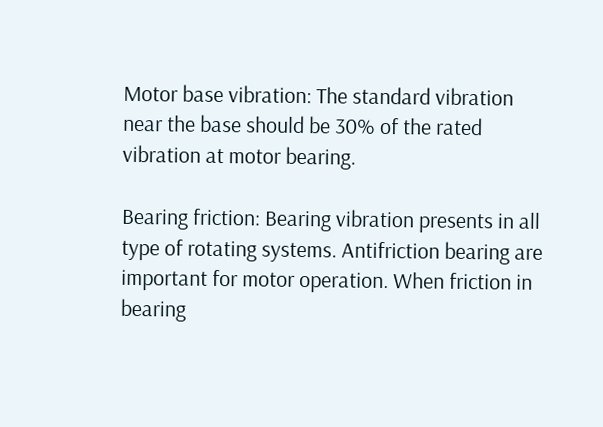Motor base vibration: The standard vibration near the base should be 30% of the rated vibration at motor bearing.

Bearing friction: Bearing vibration presents in all type of rotating systems. Antifriction bearing are important for motor operation. When friction in bearing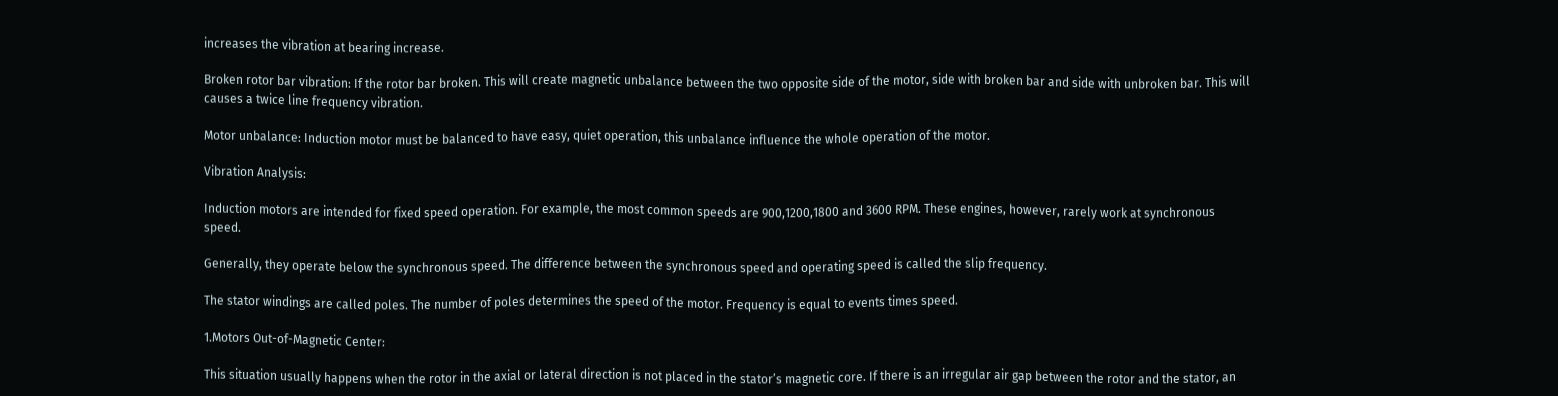increases the vibration at bearing increase.

Broken rotor bar vibration: If the rotor bar broken. This will create magnetic unbalance between the two opposite side of the motor, side with broken bar and side with unbroken bar. This will causes a twice line frequency vibration.

Motor unbalance: Induction motor must be balanced to have easy, quiet operation, this unbalance influence the whole operation of the motor.

Vibration Analysis:

Induction motors are intended for fixed speed operation. For example, the most common speeds are 900,1200,1800 and 3600 RPM. These engines, however, rarely work at synchronous speed.

Generally, they operate below the synchronous speed. The difference between the synchronous speed and operating speed is called the slip frequency.

The stator windings are called poles. The number of poles determines the speed of the motor. Frequency is equal to events times speed.

1.Motors Out-of-Magnetic Center:

This situation usually happens when the rotor in the axial or lateral direction is not placed in the stator’s magnetic core. If there is an irregular air gap between the rotor and the stator, an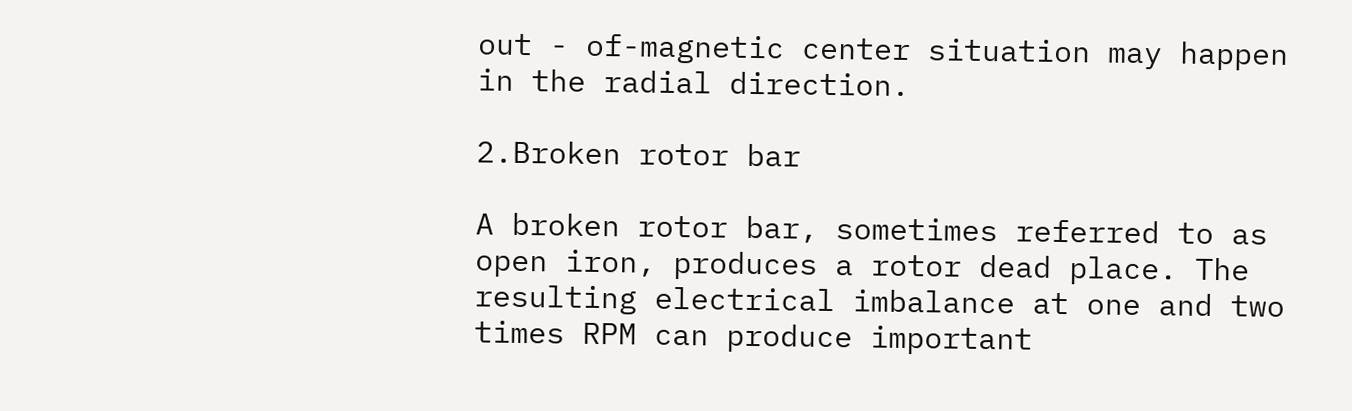out - of-magnetic center situation may happen in the radial direction.

2.Broken rotor bar

A broken rotor bar, sometimes referred to as open iron, produces a rotor dead place. The resulting electrical imbalance at one and two times RPM can produce important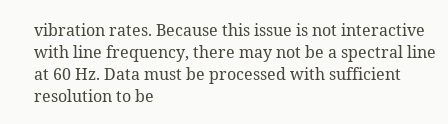vibration rates. Because this issue is not interactive with line frequency, there may not be a spectral line at 60 Hz. Data must be processed with sufficient resolution to be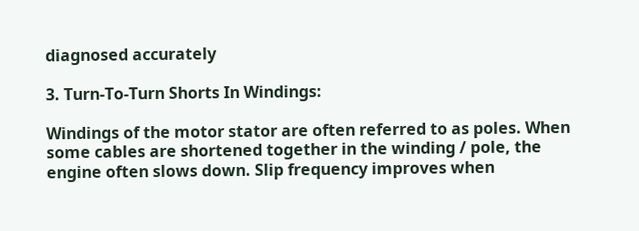diagnosed accurately

3. Turn-To-Turn Shorts In Windings:

Windings of the motor stator are often referred to as poles. When some cables are shortened together in the winding / pole, the engine often slows down. Slip frequency improves when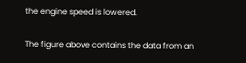the engine speed is lowered.

The figure above contains the data from an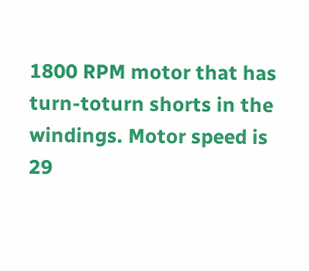1800 RPM motor that has turn-toturn shorts in the windings. Motor speed is 29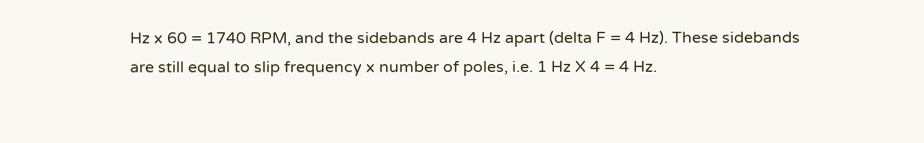Hz x 60 = 1740 RPM, and the sidebands are 4 Hz apart (delta F = 4 Hz). These sidebands are still equal to slip frequency x number of poles, i.e. 1 Hz X 4 = 4 Hz.